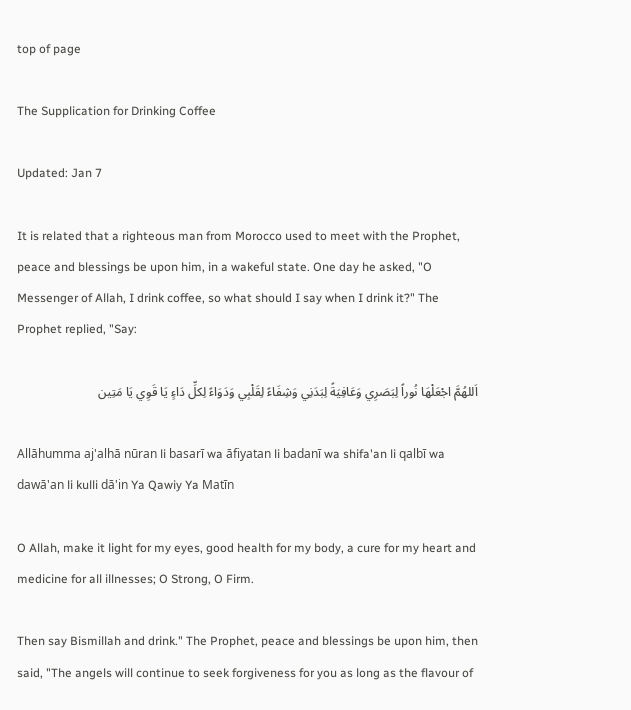top of page

The Supplication for Drinking Coffee

Updated: Jan 7

It is related that a righteous man from Morocco used to meet with the Prophet, peace and blessings be upon him, in a wakeful state. One day he asked, "O Messenger of Allah, I drink coffee, so what should I say when I drink it?" The Prophet replied, "Say:

اَللهُمَّ اجْعَلْهَا نُوراً لِبَصَرِي وَعَافِيَةً لِبَدَنِي وَشِفَاءً لِقَلْبِي وَدَوَاءً لِكلِّ دَاءٍ يَا قَوِي يَا مَتِين

Allāhumma aj'alhā nūran li basarī wa āfiyatan li badanī wa shifa'an li qalbī wa dawā'an li kulli dā'in Ya Qawiy Ya Matīn

O Allah, make it light for my eyes, good health for my body, a cure for my heart and medicine for all illnesses; O Strong, O Firm.

Then say Bismillah and drink." The Prophet, peace and blessings be upon him, then said, "The angels will continue to seek forgiveness for you as long as the flavour of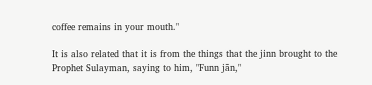coffee remains in your mouth."

It is also related that it is from the things that the jinn brought to the Prophet Sulayman, saying to him, "Funn jān,"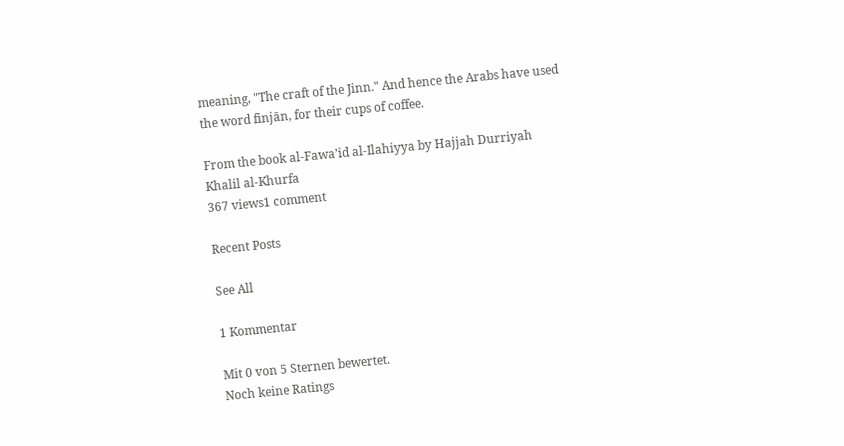meaning, "The craft of the Jinn." And hence the Arabs have used the word finjān, for their cups of coffee.

From the book al-Fawa’id al-Ilahiyya by Hajjah Durriyah Khalil al-Khurfa
367 views1 comment

Recent Posts

See All

1 Kommentar

Mit 0 von 5 Sternen bewertet.
Noch keine Ratings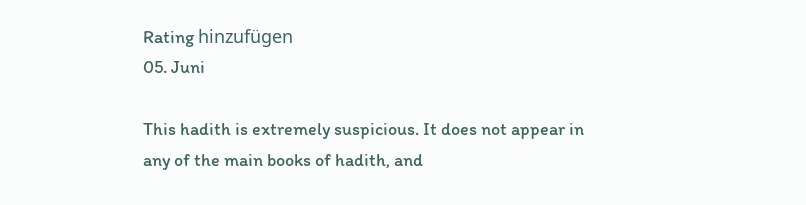Rating hinzufügen
05. Juni

This hadith is extremely suspicious. It does not appear in any of the main books of hadith, and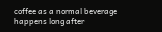coffee as a normal beverage happens long after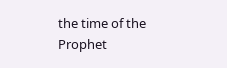the time of the Prophet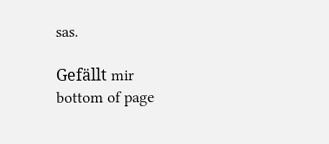sas.

Gefällt mir
bottom of page